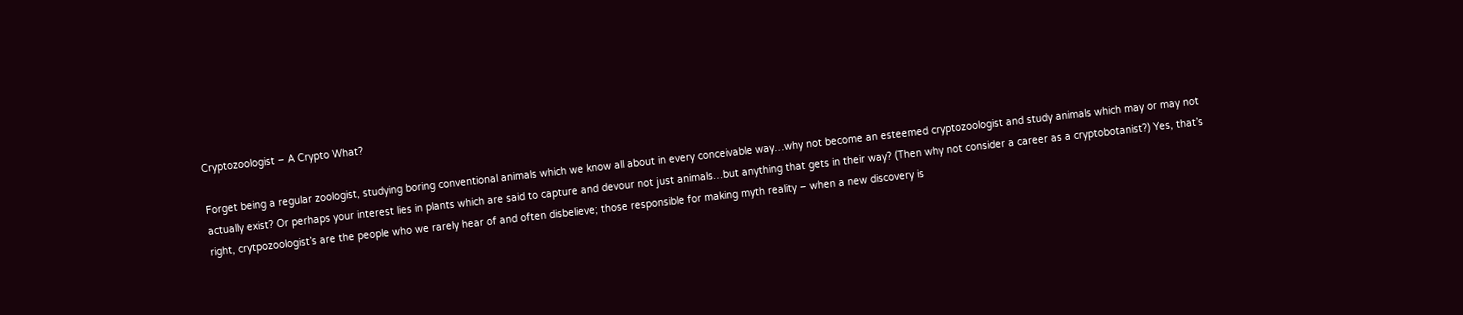Cryptozoologist – A Crypto What?

Forget being a regular zoologist, studying boring conventional animals which we know all about in every conceivable way…why not become an esteemed cryptozoologist and study animals which may or may not actually exist? Or perhaps your interest lies in plants which are said to capture and devour not just animals…but anything that gets in their way? (Then why not consider a career as a cryptobotanist?) Yes, that’s right, crytpozoologist’s are the people who we rarely hear of and often disbelieve; those responsible for making myth reality – when a new discovery is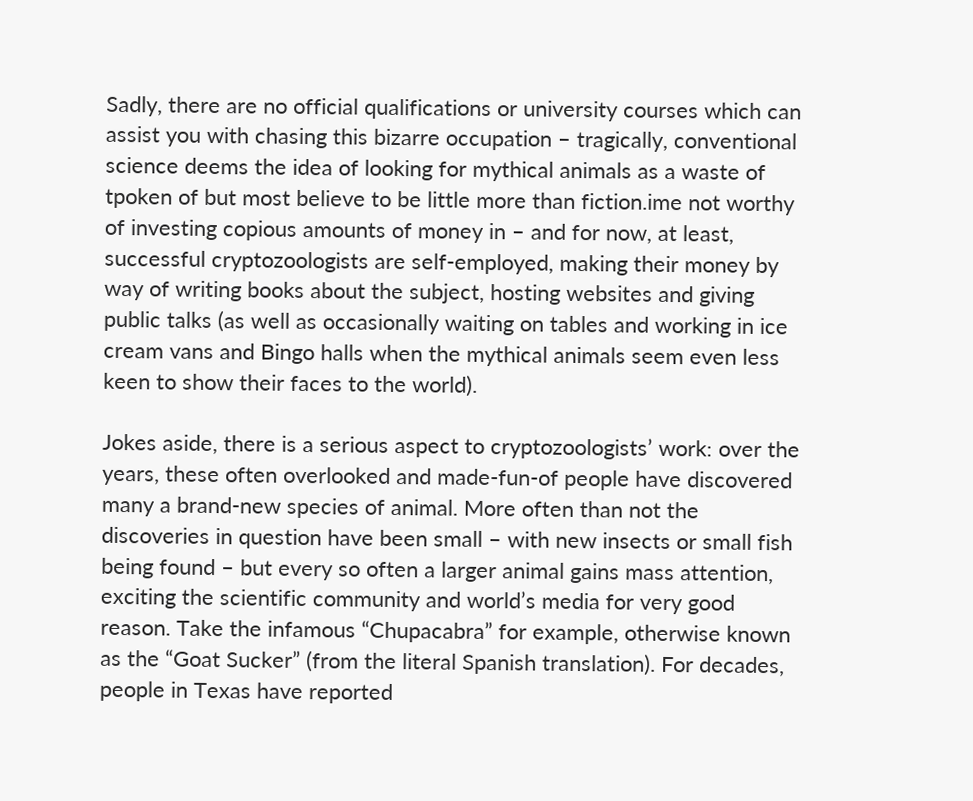Sadly, there are no official qualifications or university courses which can assist you with chasing this bizarre occupation – tragically, conventional science deems the idea of looking for mythical animals as a waste of tpoken of but most believe to be little more than fiction.ime not worthy of investing copious amounts of money in – and for now, at least, successful cryptozoologists are self-employed, making their money by way of writing books about the subject, hosting websites and giving public talks (as well as occasionally waiting on tables and working in ice cream vans and Bingo halls when the mythical animals seem even less keen to show their faces to the world).

Jokes aside, there is a serious aspect to cryptozoologists’ work: over the years, these often overlooked and made-fun-of people have discovered many a brand-new species of animal. More often than not the discoveries in question have been small – with new insects or small fish being found – but every so often a larger animal gains mass attention, exciting the scientific community and world’s media for very good reason. Take the infamous “Chupacabra” for example, otherwise known as the “Goat Sucker” (from the literal Spanish translation). For decades, people in Texas have reported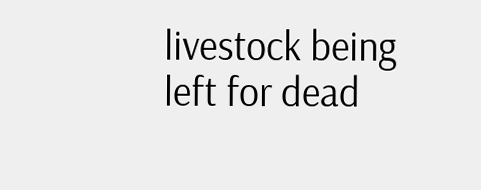livestock being left for dead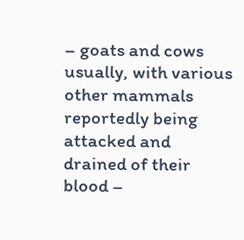– goats and cows usually, with various other mammals reportedly being attacked and drained of their blood –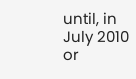until, in July 2010 or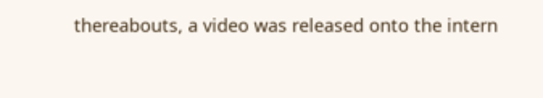thereabouts, a video was released onto the intern